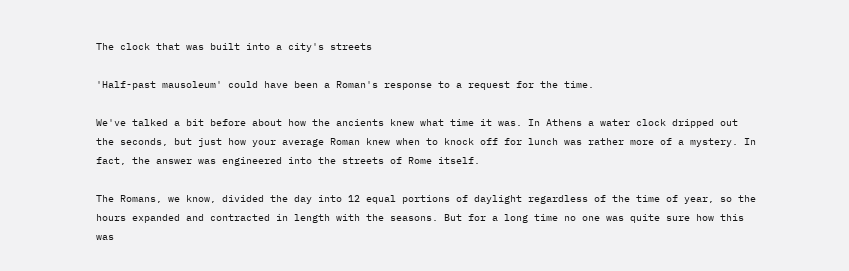The clock that was built into a city's streets

'Half-past mausoleum' could have been a Roman's response to a request for the time.

We've talked a bit before about how the ancients knew what time it was. In Athens a water clock dripped out the seconds, but just how your average Roman knew when to knock off for lunch was rather more of a mystery. In fact, the answer was engineered into the streets of Rome itself.

The Romans, we know, divided the day into 12 equal portions of daylight regardless of the time of year, so the hours expanded and contracted in length with the seasons. But for a long time no one was quite sure how this was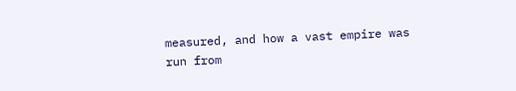measured, and how a vast empire was run from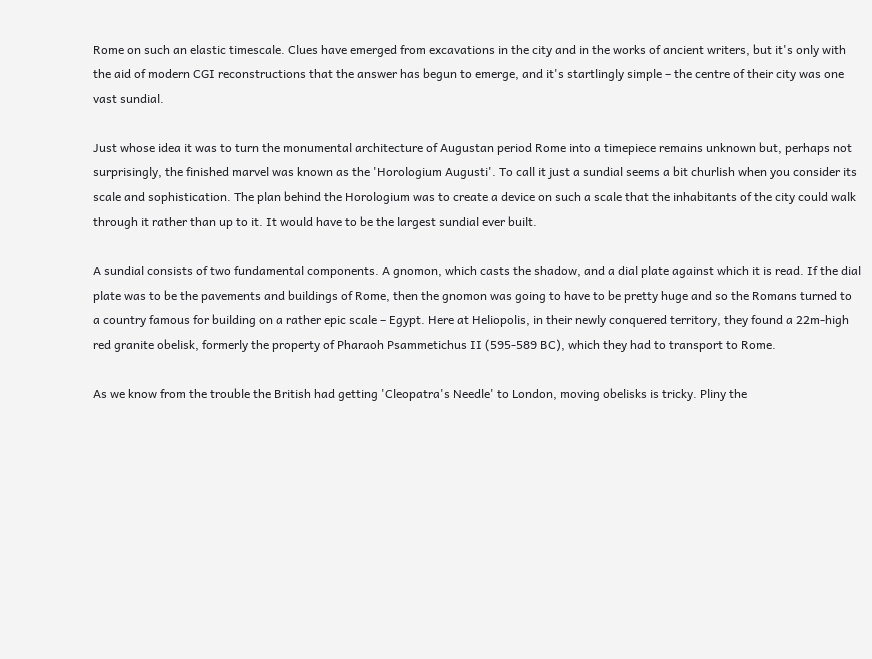Rome on such an elastic timescale. Clues have emerged from excavations in the city and in the works of ancient writers, but it's only with the aid of modern CGI reconstructions that the answer has begun to emerge, and it's startlingly simple – the centre of their city was one vast sundial.

Just whose idea it was to turn the monumental architecture of Augustan period Rome into a timepiece remains unknown but, perhaps not surprisingly, the finished marvel was known as the 'Horologium Augusti'. To call it just a sundial seems a bit churlish when you consider its scale and sophistication. The plan behind the Horologium was to create a device on such a scale that the inhabitants of the city could walk through it rather than up to it. It would have to be the largest sundial ever built.

A sundial consists of two fundamental components. A gnomon, which casts the shadow, and a dial plate against which it is read. If the dial plate was to be the pavements and buildings of Rome, then the gnomon was going to have to be pretty huge and so the Romans turned to a country famous for building on a rather epic scale – Egypt. Here at Heliopolis, in their newly conquered territory, they found a 22m-high red granite obelisk, formerly the property of Pharaoh Psammetichus II (595-589 BC), which they had to transport to Rome.

As we know from the trouble the British had getting 'Cleopatra's Needle' to London, moving obelisks is tricky. Pliny the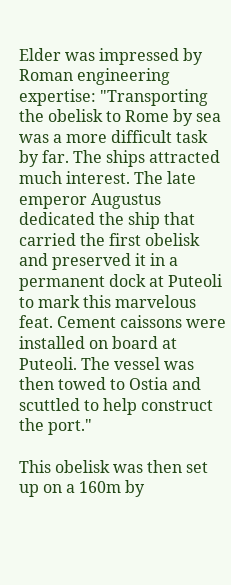Elder was impressed by Roman engineering expertise: "Transporting the obelisk to Rome by sea was a more difficult task by far. The ships attracted much interest. The late emperor Augustus dedicated the ship that carried the first obelisk and preserved it in a permanent dock at Puteoli to mark this marvelous feat. Cement caissons were installed on board at Puteoli. The vessel was then towed to Ostia and scuttled to help construct the port."

This obelisk was then set up on a 160m by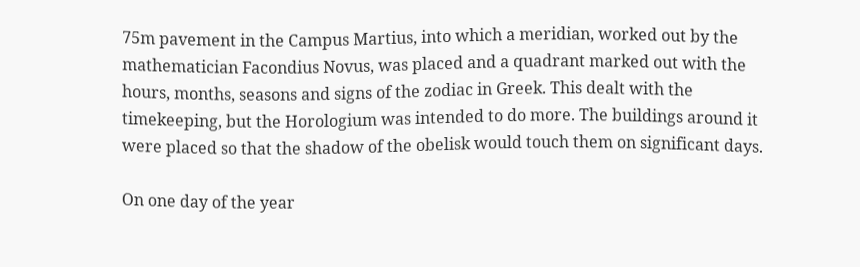75m pavement in the Campus Martius, into which a meridian, worked out by the mathematician Facondius Novus, was placed and a quadrant marked out with the hours, months, seasons and signs of the zodiac in Greek. This dealt with the timekeeping, but the Horologium was intended to do more. The buildings around it were placed so that the shadow of the obelisk would touch them on significant days.

On one day of the year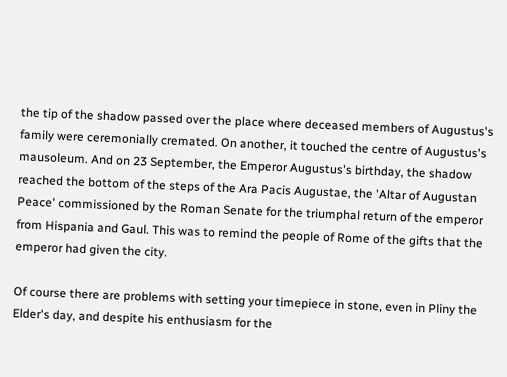the tip of the shadow passed over the place where deceased members of Augustus's family were ceremonially cremated. On another, it touched the centre of Augustus's mausoleum. And on 23 September, the Emperor Augustus's birthday, the shadow reached the bottom of the steps of the Ara Pacis Augustae, the 'Altar of Augustan Peace' commissioned by the Roman Senate for the triumphal return of the emperor from Hispania and Gaul. This was to remind the people of Rome of the gifts that the emperor had given the city.

Of course there are problems with setting your timepiece in stone, even in Pliny the Elder's day, and despite his enthusiasm for the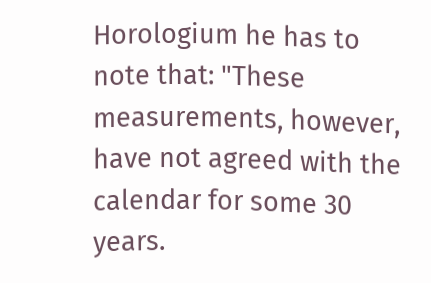Horologium he has to note that: "These measurements, however, have not agreed with the calendar for some 30 years.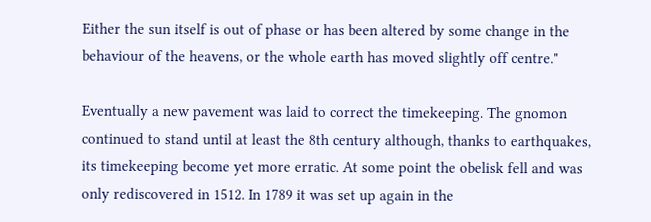Either the sun itself is out of phase or has been altered by some change in the behaviour of the heavens, or the whole earth has moved slightly off centre."

Eventually a new pavement was laid to correct the timekeeping. The gnomon continued to stand until at least the 8th century although, thanks to earthquakes, its timekeeping become yet more erratic. At some point the obelisk fell and was only rediscovered in 1512. In 1789 it was set up again in the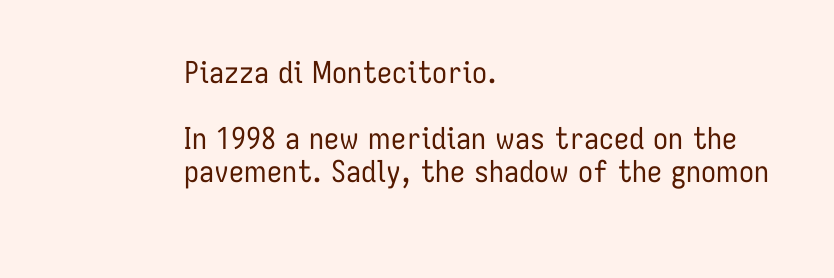Piazza di Montecitorio.

In 1998 a new meridian was traced on the pavement. Sadly, the shadow of the gnomon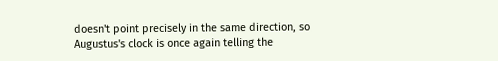doesn't point precisely in the same direction, so Augustus's clock is once again telling the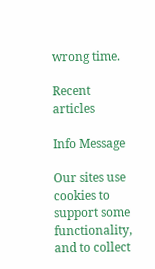wrong time.

Recent articles

Info Message

Our sites use cookies to support some functionality, and to collect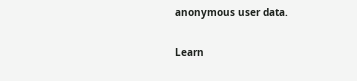anonymous user data.

Learn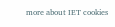more about IET cookies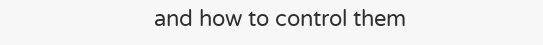and how to control them